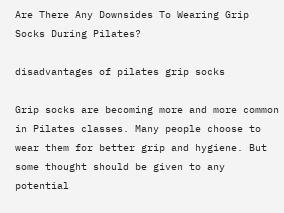Are There Any Downsides To Wearing Grip Socks During Pilates?

disadvantages of pilates grip socks

Grip socks are becoming more and more common in Pilates classes. Many people choose to wear them for better grip and hygiene. But some thought should be given to any potential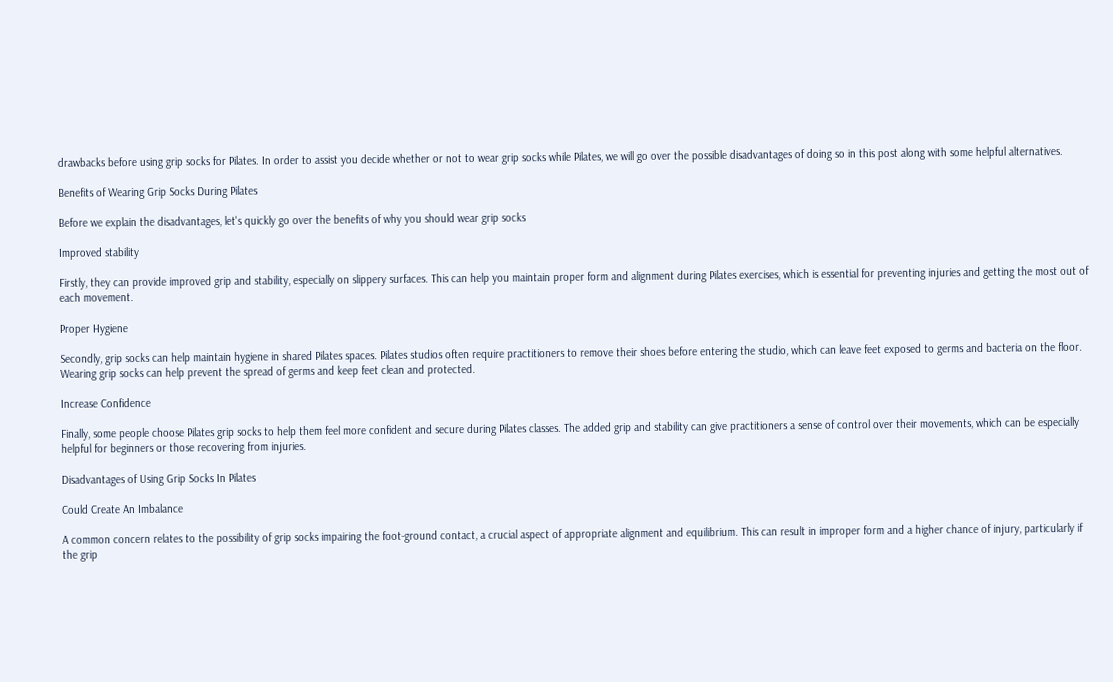drawbacks before using grip socks for Pilates. In order to assist you decide whether or not to wear grip socks while Pilates, we will go over the possible disadvantages of doing so in this post along with some helpful alternatives.

Benefits of Wearing Grip Socks During Pilates

Before we explain the disadvantages, let's quickly go over the benefits of why you should wear grip socks

Improved stability

Firstly, they can provide improved grip and stability, especially on slippery surfaces. This can help you maintain proper form and alignment during Pilates exercises, which is essential for preventing injuries and getting the most out of each movement.

Proper Hygiene

Secondly, grip socks can help maintain hygiene in shared Pilates spaces. Pilates studios often require practitioners to remove their shoes before entering the studio, which can leave feet exposed to germs and bacteria on the floor. Wearing grip socks can help prevent the spread of germs and keep feet clean and protected.

Increase Confidence

Finally, some people choose Pilates grip socks to help them feel more confident and secure during Pilates classes. The added grip and stability can give practitioners a sense of control over their movements, which can be especially helpful for beginners or those recovering from injuries.

Disadvantages of Using Grip Socks In Pilates

Could Create An Imbalance

A common concern relates to the possibility of grip socks impairing the foot-ground contact, a crucial aspect of appropriate alignment and equilibrium. This can result in improper form and a higher chance of injury, particularly if the grip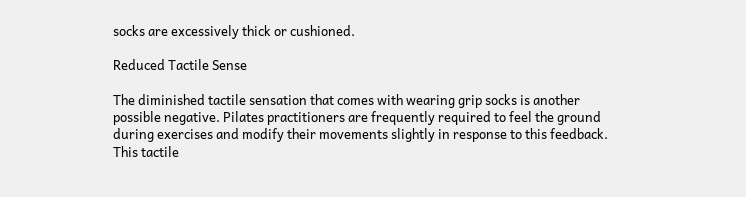socks are excessively thick or cushioned.

Reduced Tactile Sense

The diminished tactile sensation that comes with wearing grip socks is another possible negative. Pilates practitioners are frequently required to feel the ground during exercises and modify their movements slightly in response to this feedback. This tactile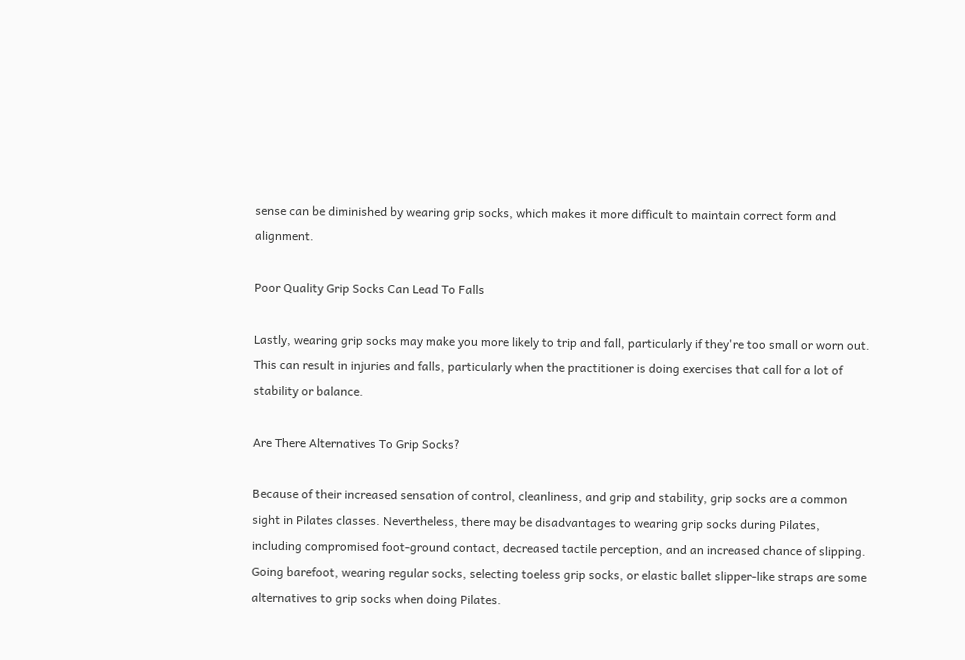sense can be diminished by wearing grip socks, which makes it more difficult to maintain correct form and alignment.

Poor Quality Grip Socks Can Lead To Falls

Lastly, wearing grip socks may make you more likely to trip and fall, particularly if they're too small or worn out. This can result in injuries and falls, particularly when the practitioner is doing exercises that call for a lot of stability or balance.

Are There Alternatives To Grip Socks?

Because of their increased sensation of control, cleanliness, and grip and stability, grip socks are a common sight in Pilates classes. Nevertheless, there may be disadvantages to wearing grip socks during Pilates, including compromised foot-ground contact, decreased tactile perception, and an increased chance of slipping. Going barefoot, wearing regular socks, selecting toeless grip socks, or elastic ballet slipper-like straps are some alternatives to grip socks when doing Pilates.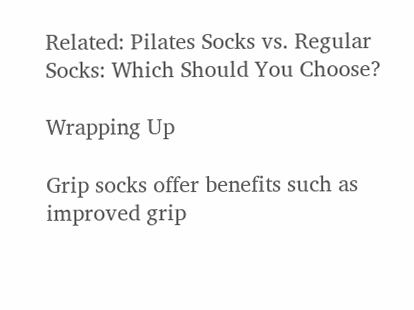Related: Pilates Socks vs. Regular Socks: Which Should You Choose?

Wrapping Up

Grip socks offer benefits such as improved grip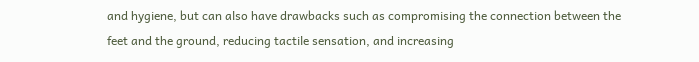and hygiene, but can also have drawbacks such as compromising the connection between the feet and the ground, reducing tactile sensation, and increasing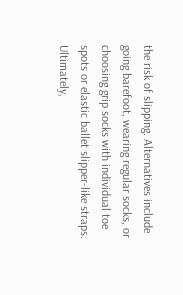the risk of slipping. Alternatives include going barefoot, wearing regular socks, or choosing grip socks with individual toe spots or elastic ballet slipper-like straps. Ultimately,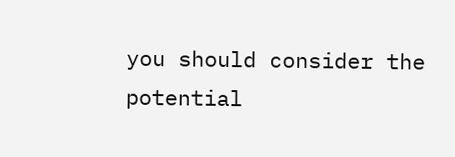you should consider the potential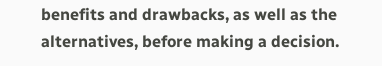benefits and drawbacks, as well as the alternatives, before making a decision.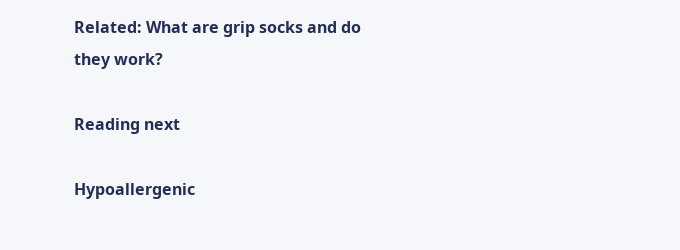Related: What are grip socks and do they work?

Reading next

Hypoallergenic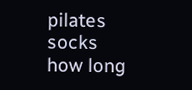pilates socks
how long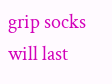grip socks will last